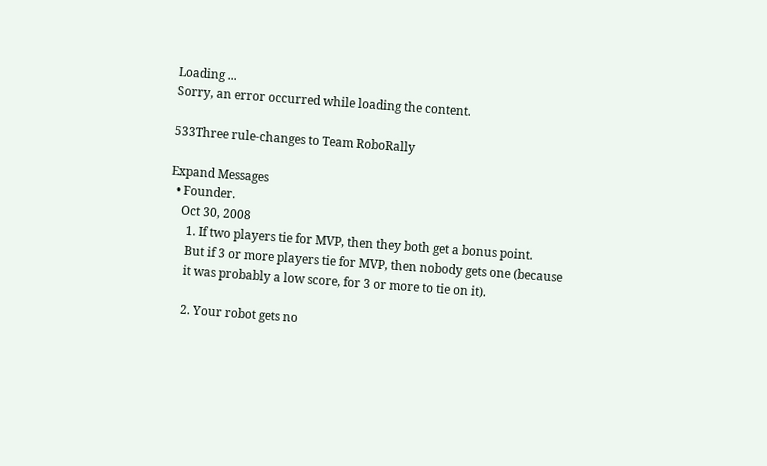Loading ...
Sorry, an error occurred while loading the content.

533Three rule-changes to Team RoboRally

Expand Messages
  • Founder.
    Oct 30, 2008
      1. If two players tie for MVP, then they both get a bonus point.
      But if 3 or more players tie for MVP, then nobody gets one (because
      it was probably a low score, for 3 or more to tie on it).

      2. Your robot gets no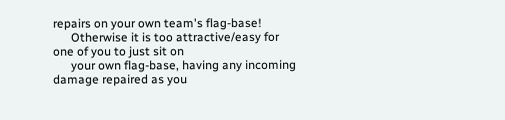repairs on your own team's flag-base!
      Otherwise it is too attractive/easy for one of you to just sit on
      your own flag-base, having any incoming damage repaired as you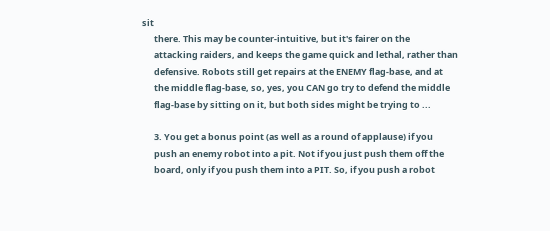sit
      there. This may be counter-intuitive, but it's fairer on the
      attacking raiders, and keeps the game quick and lethal, rather than
      defensive. Robots still get repairs at the ENEMY flag-base, and at
      the middle flag-base, so, yes, you CAN go try to defend the middle
      flag-base by sitting on it, but both sides might be trying to ...

      3. You get a bonus point (as well as a round of applause) if you
      push an enemy robot into a pit. Not if you just push them off the
      board, only if you push them into a PIT. So, if you push a robot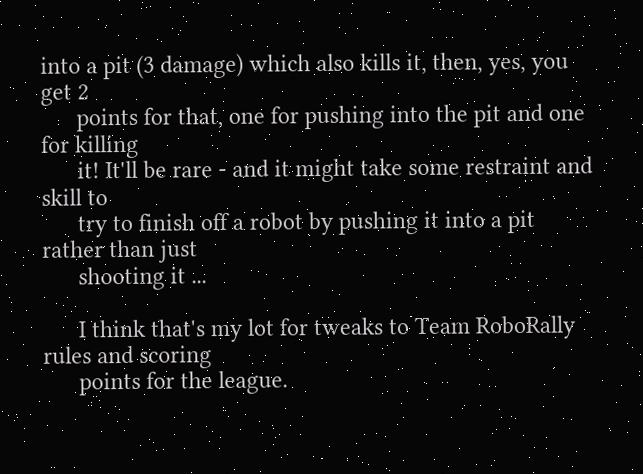into a pit (3 damage) which also kills it, then, yes, you get 2
      points for that, one for pushing into the pit and one for killing
      it! It'll be rare - and it might take some restraint and skill to
      try to finish off a robot by pushing it into a pit rather than just
      shooting it ...

      I think that's my lot for tweaks to Team RoboRally rules and scoring
      points for the league.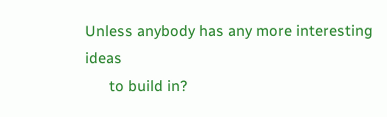Unless anybody has any more interesting ideas
      to build in?